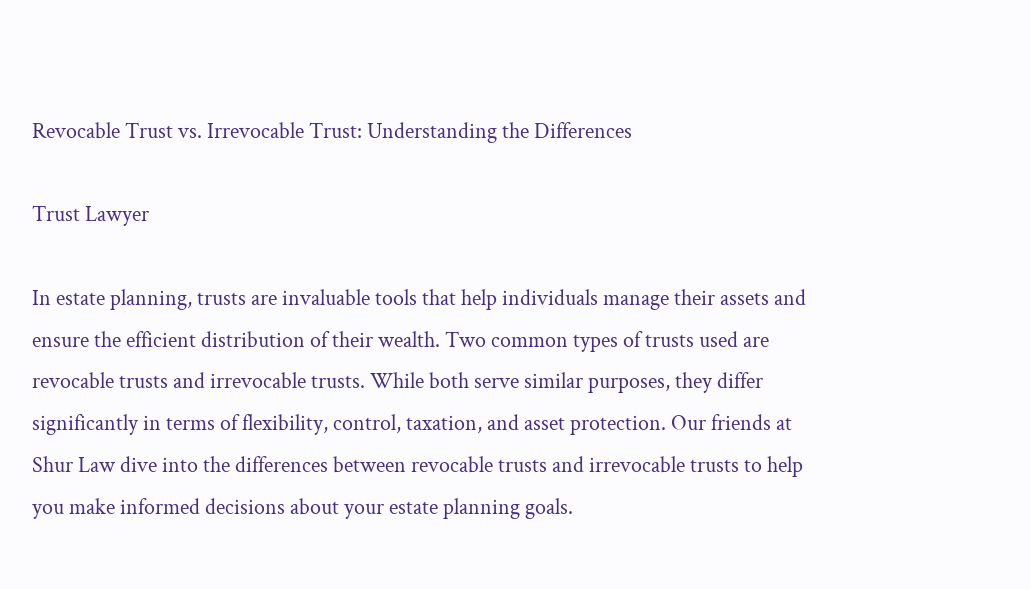Revocable Trust vs. Irrevocable Trust: Understanding the Differences

Trust Lawyer

In estate planning, trusts are invaluable tools that help individuals manage their assets and ensure the efficient distribution of their wealth. Two common types of trusts used are revocable trusts and irrevocable trusts. While both serve similar purposes, they differ significantly in terms of flexibility, control, taxation, and asset protection. Our friends at Shur Law dive into the differences between revocable trusts and irrevocable trusts to help you make informed decisions about your estate planning goals.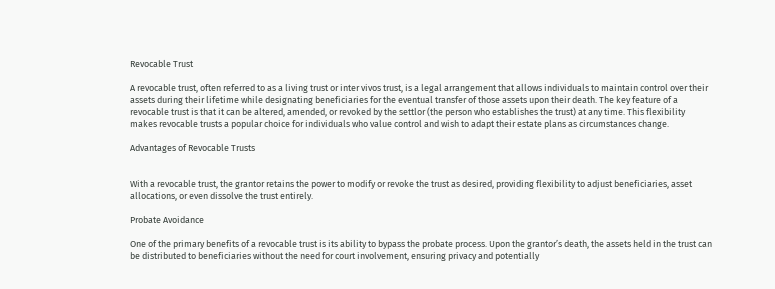Revocable Trust

A revocable trust, often referred to as a living trust or inter vivos trust, is a legal arrangement that allows individuals to maintain control over their assets during their lifetime while designating beneficiaries for the eventual transfer of those assets upon their death. The key feature of a revocable trust is that it can be altered, amended, or revoked by the settlor (the person who establishes the trust) at any time. This flexibility makes revocable trusts a popular choice for individuals who value control and wish to adapt their estate plans as circumstances change.

Advantages of Revocable Trusts


With a revocable trust, the grantor retains the power to modify or revoke the trust as desired, providing flexibility to adjust beneficiaries, asset allocations, or even dissolve the trust entirely.

Probate Avoidance

One of the primary benefits of a revocable trust is its ability to bypass the probate process. Upon the grantor’s death, the assets held in the trust can be distributed to beneficiaries without the need for court involvement, ensuring privacy and potentially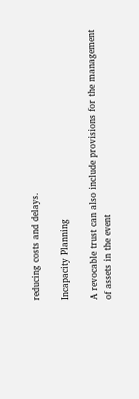reducing costs and delays.

Incapacity Planning

A revocable trust can also include provisions for the management of assets in the event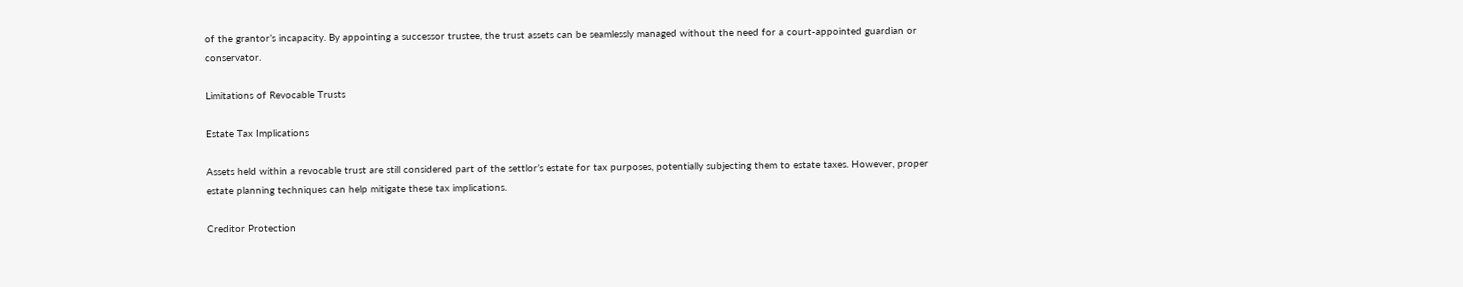of the grantor’s incapacity. By appointing a successor trustee, the trust assets can be seamlessly managed without the need for a court-appointed guardian or conservator.

Limitations of Revocable Trusts

Estate Tax Implications

Assets held within a revocable trust are still considered part of the settlor’s estate for tax purposes, potentially subjecting them to estate taxes. However, proper estate planning techniques can help mitigate these tax implications.

Creditor Protection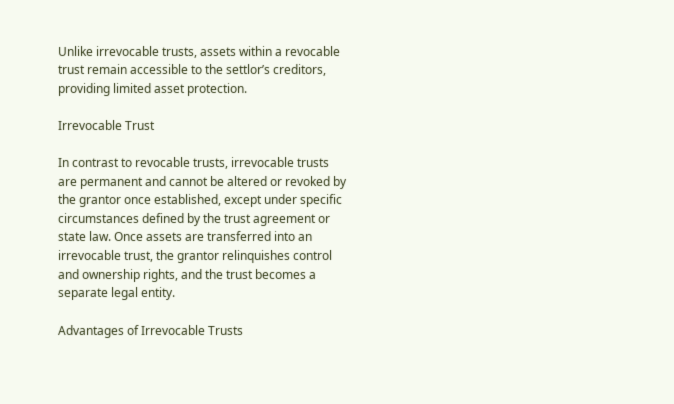Unlike irrevocable trusts, assets within a revocable trust remain accessible to the settlor’s creditors, providing limited asset protection.

Irrevocable Trust

In contrast to revocable trusts, irrevocable trusts are permanent and cannot be altered or revoked by the grantor once established, except under specific circumstances defined by the trust agreement or state law. Once assets are transferred into an irrevocable trust, the grantor relinquishes control and ownership rights, and the trust becomes a separate legal entity.

Advantages of Irrevocable Trusts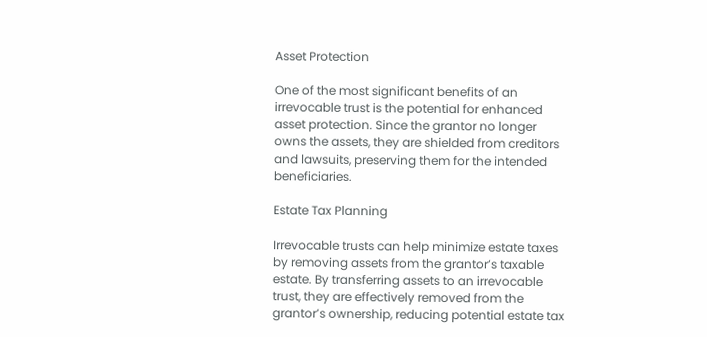Asset Protection

One of the most significant benefits of an irrevocable trust is the potential for enhanced asset protection. Since the grantor no longer owns the assets, they are shielded from creditors and lawsuits, preserving them for the intended beneficiaries.

Estate Tax Planning

Irrevocable trusts can help minimize estate taxes by removing assets from the grantor’s taxable estate. By transferring assets to an irrevocable trust, they are effectively removed from the grantor’s ownership, reducing potential estate tax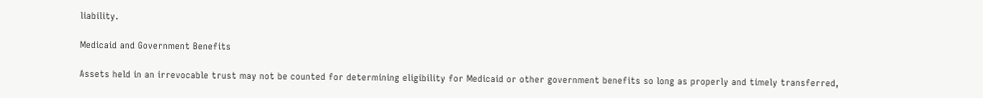liability.

Medicaid and Government Benefits

Assets held in an irrevocable trust may not be counted for determining eligibility for Medicaid or other government benefits so long as properly and timely transferred,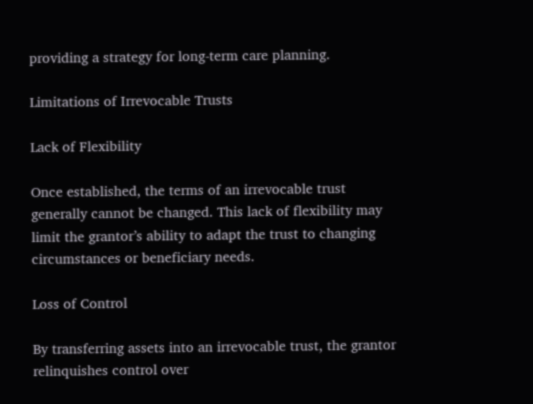providing a strategy for long-term care planning.

Limitations of Irrevocable Trusts

Lack of Flexibility

Once established, the terms of an irrevocable trust generally cannot be changed. This lack of flexibility may limit the grantor’s ability to adapt the trust to changing circumstances or beneficiary needs.

Loss of Control

By transferring assets into an irrevocable trust, the grantor relinquishes control over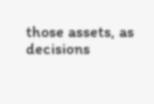those assets, as decisions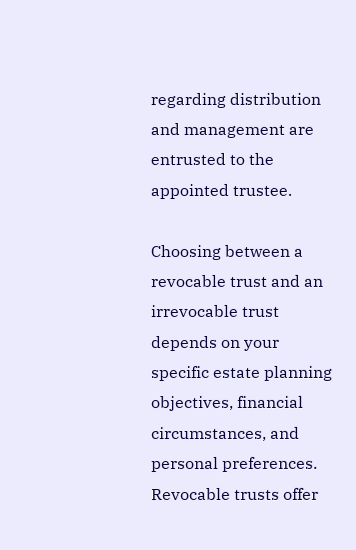regarding distribution and management are entrusted to the appointed trustee.

Choosing between a revocable trust and an irrevocable trust depends on your specific estate planning objectives, financial circumstances, and personal preferences. Revocable trusts offer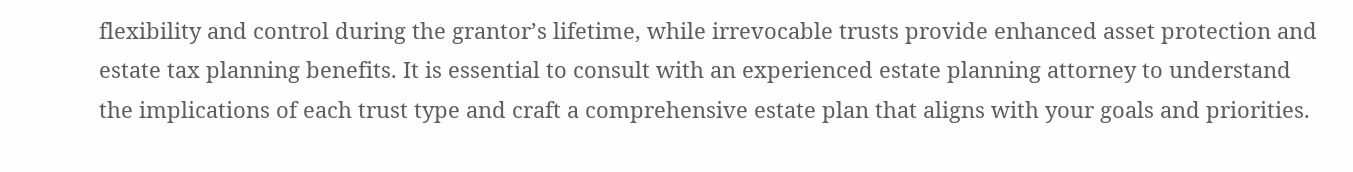flexibility and control during the grantor’s lifetime, while irrevocable trusts provide enhanced asset protection and estate tax planning benefits. It is essential to consult with an experienced estate planning attorney to understand the implications of each trust type and craft a comprehensive estate plan that aligns with your goals and priorities.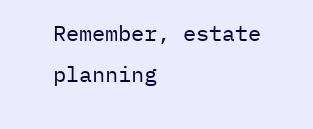Remember, estate planning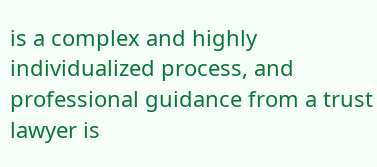is a complex and highly individualized process, and professional guidance from a trust lawyer is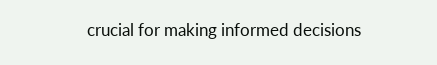crucial for making informed decisions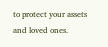to protect your assets and loved ones.